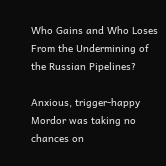Who Gains and Who Loses From the Undermining of the Russian Pipelines?

Anxious, trigger-happy Mordor was taking no chances on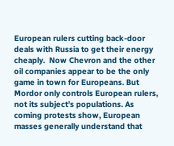European rulers cutting back-door deals with Russia to get their energy cheaply.  Now Chevron and the other oil companies appear to be the only game in town for Europeans. But Mordor only controls European rulers, not its subject’s populations. As coming protests show, European masses generally understand that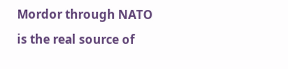Mordor through NATO is the real source of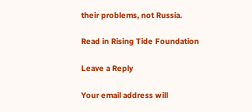their problems, not Russia.

Read in Rising Tide Foundation

Leave a Reply

Your email address will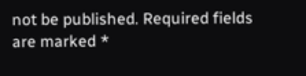not be published. Required fields are marked *